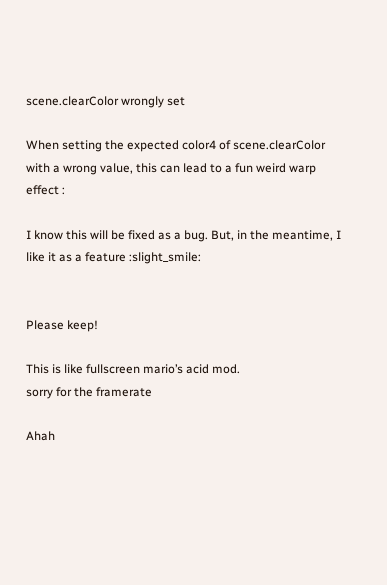scene.clearColor wrongly set

When setting the expected color4 of scene.clearColor with a wrong value, this can lead to a fun weird warp effect :

I know this will be fixed as a bug. But, in the meantime, I like it as a feature :slight_smile:


Please keep!

This is like fullscreen mario’s acid mod.
sorry for the framerate

Ahah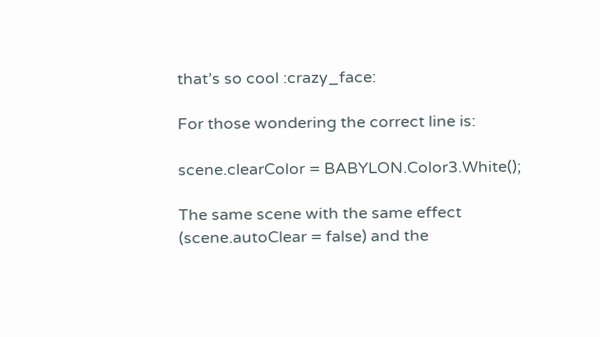that’s so cool :crazy_face:

For those wondering the correct line is:

scene.clearColor = BABYLON.Color3.White();

The same scene with the same effect (scene.autoClear = false) and the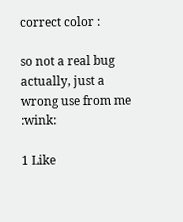correct color :

so not a real bug actually, just a wrong use from me :wink:

1 Like